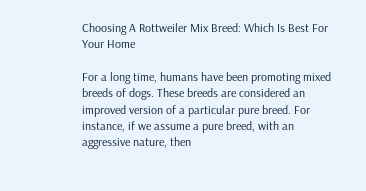Choosing A Rottweiler Mix Breed: Which Is Best For Your Home

For a long time, humans have been promoting mixed breeds of dogs. These breeds are considered an improved version of a particular pure breed. For instance, if we assume a pure breed, with an aggressive nature, then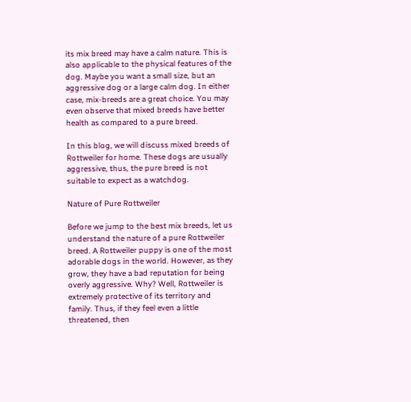its mix breed may have a calm nature. This is also applicable to the physical features of the dog. Maybe you want a small size, but an aggressive dog or a large calm dog. In either case, mix-breeds are a great choice. You may even observe that mixed breeds have better health as compared to a pure breed.

In this blog, we will discuss mixed breeds of Rottweiler for home. These dogs are usually aggressive, thus, the pure breed is not suitable to expect as a watchdog.

Nature of Pure Rottweiler

Before we jump to the best mix breeds, let us understand the nature of a pure Rottweiler breed. A Rottweiler puppy is one of the most adorable dogs in the world. However, as they grow, they have a bad reputation for being overly aggressive. Why? Well, Rottweiler is extremely protective of its territory and family. Thus, if they feel even a little threatened, then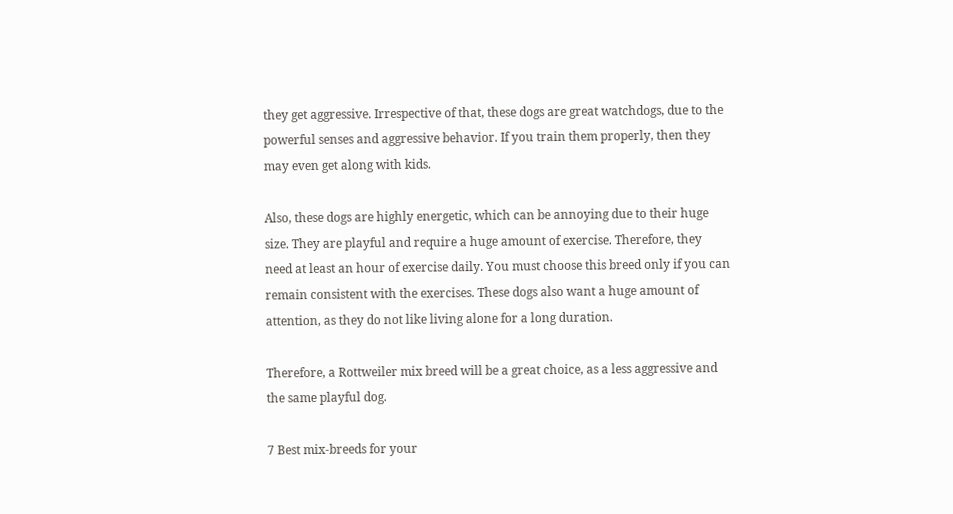they get aggressive. Irrespective of that, these dogs are great watchdogs, due to the powerful senses and aggressive behavior. If you train them properly, then they may even get along with kids.

Also, these dogs are highly energetic, which can be annoying due to their huge size. They are playful and require a huge amount of exercise. Therefore, they need at least an hour of exercise daily. You must choose this breed only if you can remain consistent with the exercises. These dogs also want a huge amount of attention, as they do not like living alone for a long duration.

Therefore, a Rottweiler mix breed will be a great choice, as a less aggressive and the same playful dog.

7 Best mix-breeds for your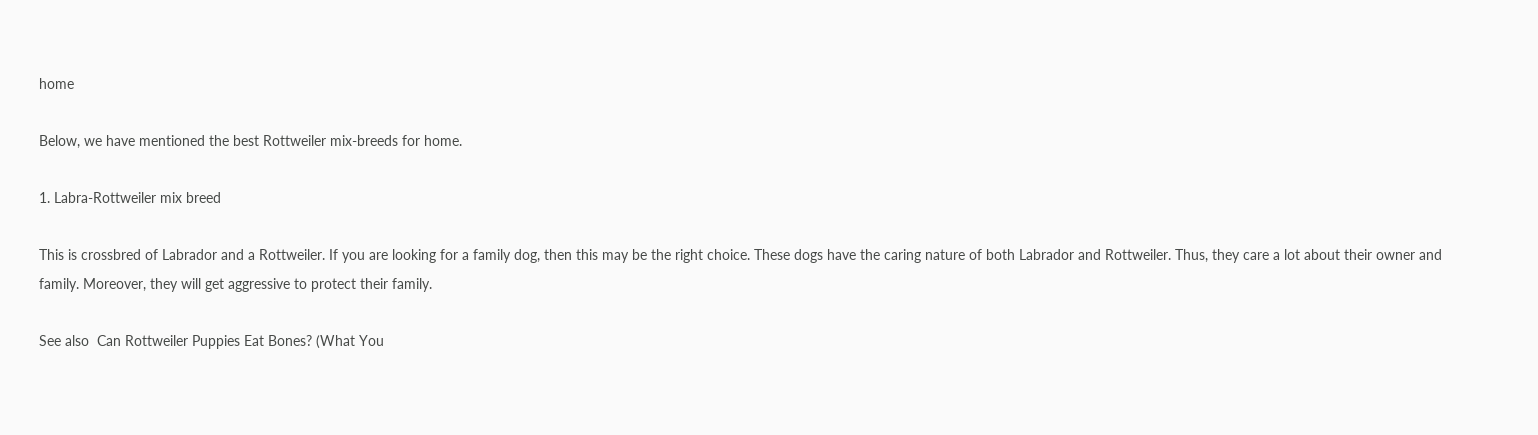home

Below, we have mentioned the best Rottweiler mix-breeds for home.

1. Labra-Rottweiler mix breed

This is crossbred of Labrador and a Rottweiler. If you are looking for a family dog, then this may be the right choice. These dogs have the caring nature of both Labrador and Rottweiler. Thus, they care a lot about their owner and family. Moreover, they will get aggressive to protect their family.

See also  Can Rottweiler Puppies Eat Bones? (What You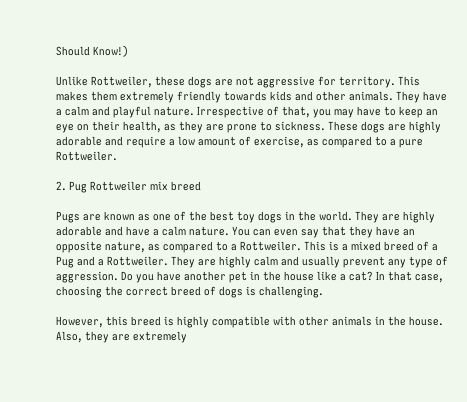Should Know!)

Unlike Rottweiler, these dogs are not aggressive for territory. This makes them extremely friendly towards kids and other animals. They have a calm and playful nature. Irrespective of that, you may have to keep an eye on their health, as they are prone to sickness. These dogs are highly adorable and require a low amount of exercise, as compared to a pure Rottweiler.

2. Pug Rottweiler mix breed

Pugs are known as one of the best toy dogs in the world. They are highly adorable and have a calm nature. You can even say that they have an opposite nature, as compared to a Rottweiler. This is a mixed breed of a Pug and a Rottweiler. They are highly calm and usually prevent any type of aggression. Do you have another pet in the house like a cat? In that case, choosing the correct breed of dogs is challenging.

However, this breed is highly compatible with other animals in the house. Also, they are extremely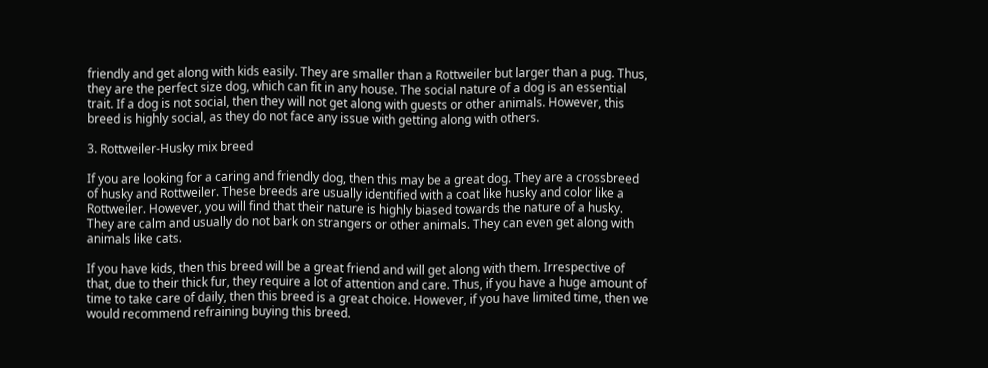friendly and get along with kids easily. They are smaller than a Rottweiler but larger than a pug. Thus, they are the perfect size dog, which can fit in any house. The social nature of a dog is an essential trait. If a dog is not social, then they will not get along with guests or other animals. However, this breed is highly social, as they do not face any issue with getting along with others.

3. Rottweiler-Husky mix breed

If you are looking for a caring and friendly dog, then this may be a great dog. They are a crossbreed of husky and Rottweiler. These breeds are usually identified with a coat like husky and color like a Rottweiler. However, you will find that their nature is highly biased towards the nature of a husky. They are calm and usually do not bark on strangers or other animals. They can even get along with animals like cats.

If you have kids, then this breed will be a great friend and will get along with them. Irrespective of that, due to their thick fur, they require a lot of attention and care. Thus, if you have a huge amount of time to take care of daily, then this breed is a great choice. However, if you have limited time, then we would recommend refraining buying this breed.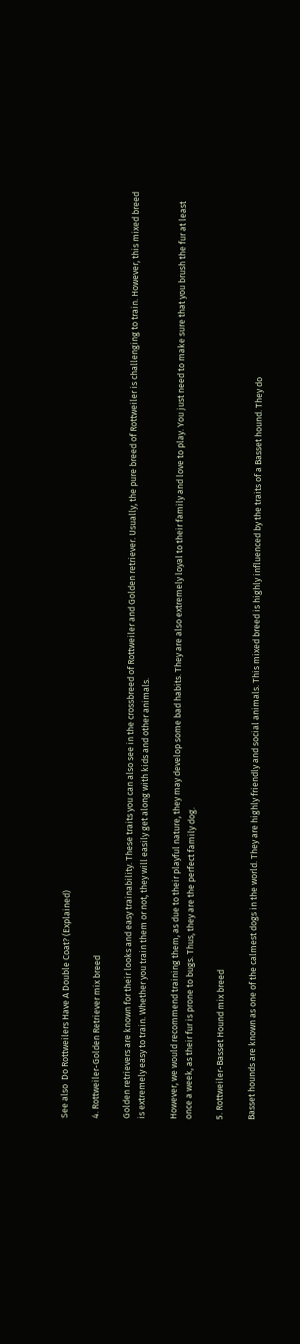See also  Do Rottweilers Have A Double Coat? (Explained)

4. Rottweiler-Golden Retriever mix breed

Golden retrievers are known for their looks and easy trainability. These traits you can also see in the crossbreed of Rottweiler and Golden retriever. Usually, the pure breed of Rottweiler is challenging to train. However, this mixed breed is extremely easy to train. Whether you train them or not, they will easily get along with kids and other animals.

However, we would recommend training them, as due to their playful nature, they may develop some bad habits. They are also extremely loyal to their family and love to play. You just need to make sure that you brush the fur at least once a week, as their fur is prone to bugs. Thus, they are the perfect family dog.

5. Rottweiler-Basset Hound mix breed

Basset hounds are known as one of the calmest dogs in the world. They are highly friendly and social animals. This mixed breed is highly influenced by the traits of a Basset hound. They do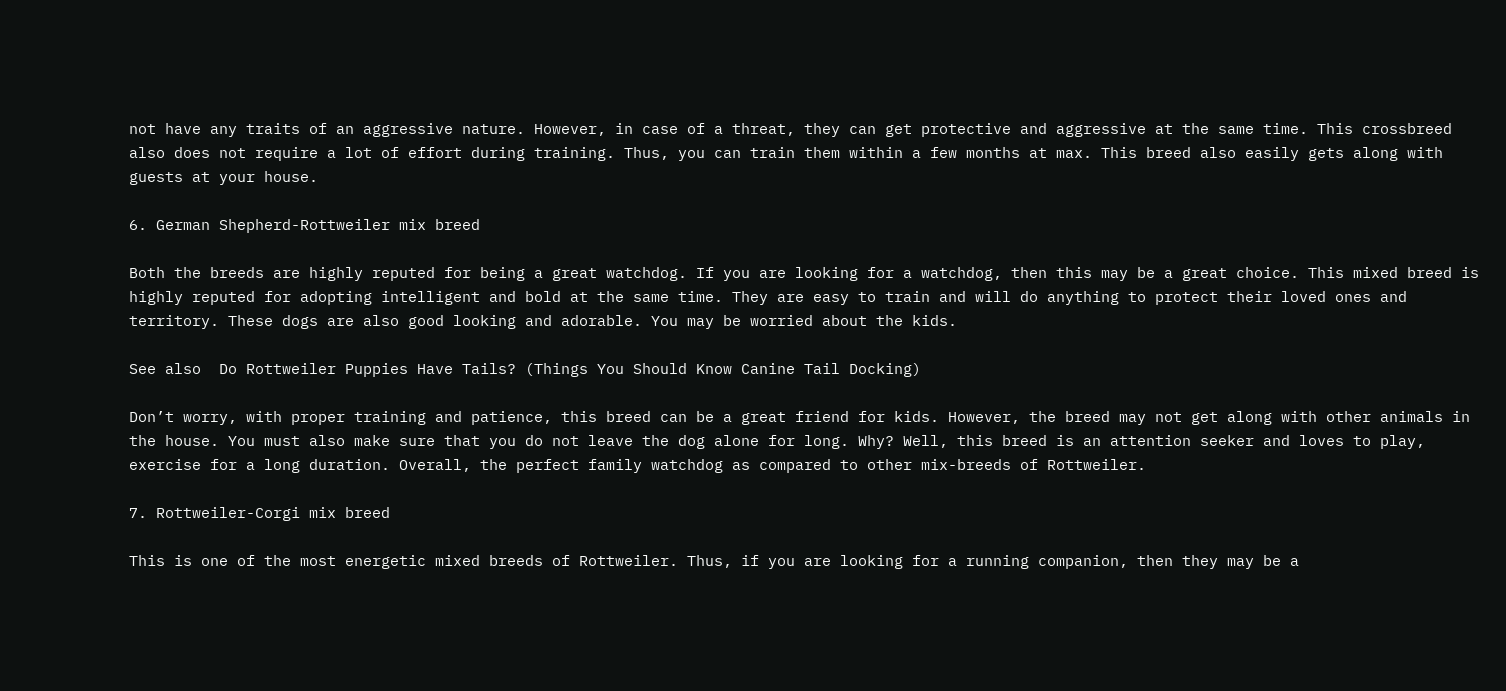not have any traits of an aggressive nature. However, in case of a threat, they can get protective and aggressive at the same time. This crossbreed also does not require a lot of effort during training. Thus, you can train them within a few months at max. This breed also easily gets along with guests at your house.

6. German Shepherd-Rottweiler mix breed

Both the breeds are highly reputed for being a great watchdog. If you are looking for a watchdog, then this may be a great choice. This mixed breed is highly reputed for adopting intelligent and bold at the same time. They are easy to train and will do anything to protect their loved ones and territory. These dogs are also good looking and adorable. You may be worried about the kids.

See also  Do Rottweiler Puppies Have Tails? (Things You Should Know Canine Tail Docking)

Don’t worry, with proper training and patience, this breed can be a great friend for kids. However, the breed may not get along with other animals in the house. You must also make sure that you do not leave the dog alone for long. Why? Well, this breed is an attention seeker and loves to play, exercise for a long duration. Overall, the perfect family watchdog as compared to other mix-breeds of Rottweiler.

7. Rottweiler-Corgi mix breed

This is one of the most energetic mixed breeds of Rottweiler. Thus, if you are looking for a running companion, then they may be a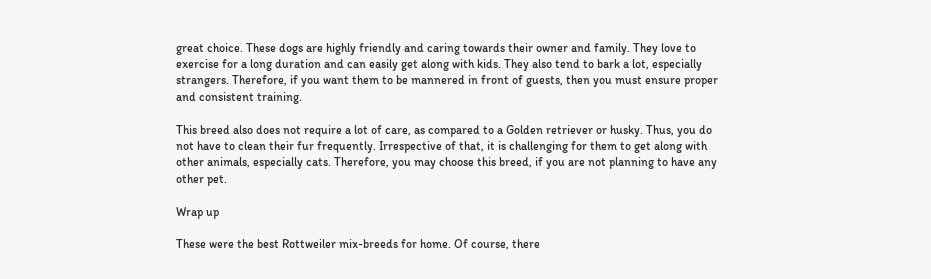great choice. These dogs are highly friendly and caring towards their owner and family. They love to exercise for a long duration and can easily get along with kids. They also tend to bark a lot, especially strangers. Therefore, if you want them to be mannered in front of guests, then you must ensure proper and consistent training.

This breed also does not require a lot of care, as compared to a Golden retriever or husky. Thus, you do not have to clean their fur frequently. Irrespective of that, it is challenging for them to get along with other animals, especially cats. Therefore, you may choose this breed, if you are not planning to have any other pet.

Wrap up

These were the best Rottweiler mix-breeds for home. Of course, there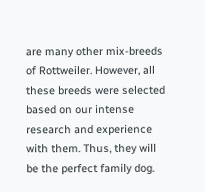are many other mix-breeds of Rottweiler. However, all these breeds were selected based on our intense research and experience with them. Thus, they will be the perfect family dog.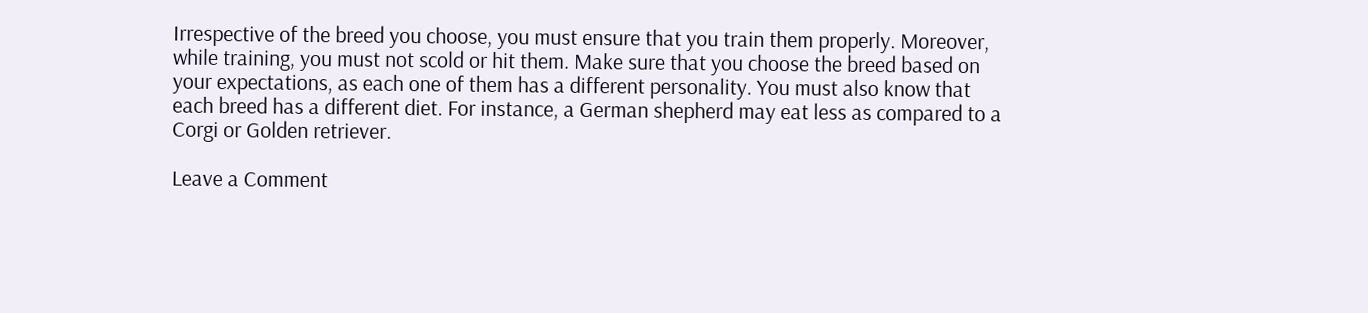Irrespective of the breed you choose, you must ensure that you train them properly. Moreover, while training, you must not scold or hit them. Make sure that you choose the breed based on your expectations, as each one of them has a different personality. You must also know that each breed has a different diet. For instance, a German shepherd may eat less as compared to a Corgi or Golden retriever.

Leave a Comment